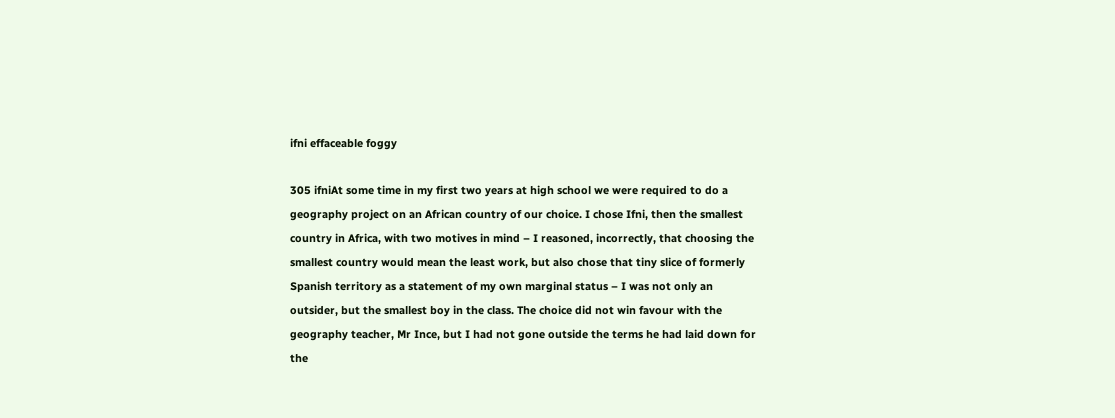ifni effaceable foggy

305 ifniAt some time in my first two years at high school we were required to do a geography project on an African country of our choice. I chose Ifni, then the smallest country in Africa, with two motives in mind – I reasoned, incorrectly, that choosing the smallest country would mean the least work, but also chose that tiny slice of formerly Spanish territory as a statement of my own marginal status – I was not only an outsider, but the smallest boy in the class. The choice did not win favour with the geography teacher, Mr Ince, but I had not gone outside the terms he had laid down for the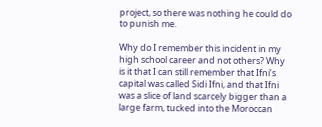project, so there was nothing he could do to punish me.

Why do I remember this incident in my high school career and not others? Why is it that I can still remember that Ifni’s capital was called Sidi Ifni, and that Ifni was a slice of land scarcely bigger than a large farm, tucked into the Moroccan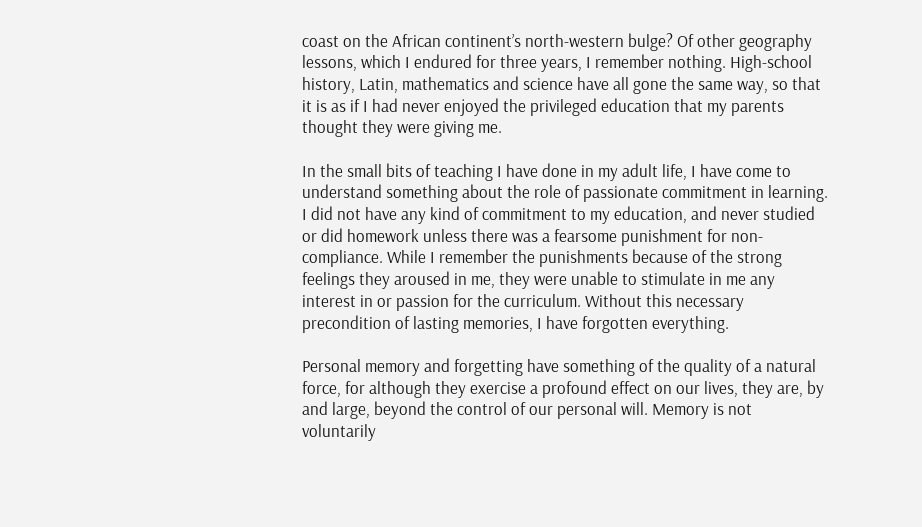coast on the African continent’s north-western bulge? Of other geography lessons, which I endured for three years, I remember nothing. High-school history, Latin, mathematics and science have all gone the same way, so that it is as if I had never enjoyed the privileged education that my parents thought they were giving me.

In the small bits of teaching I have done in my adult life, I have come to understand something about the role of passionate commitment in learning. I did not have any kind of commitment to my education, and never studied or did homework unless there was a fearsome punishment for non-compliance. While I remember the punishments because of the strong feelings they aroused in me, they were unable to stimulate in me any interest in or passion for the curriculum. Without this necessary precondition of lasting memories, I have forgotten everything.

Personal memory and forgetting have something of the quality of a natural force, for although they exercise a profound effect on our lives, they are, by and large, beyond the control of our personal will. Memory is not voluntarily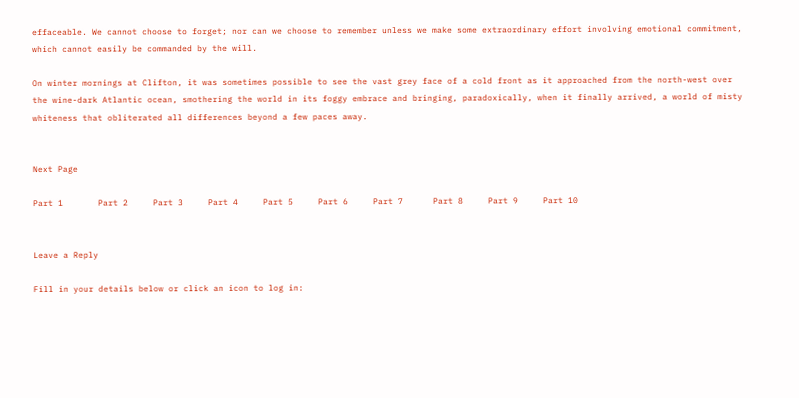effaceable. We cannot choose to forget; nor can we choose to remember unless we make some extraordinary effort involving emotional commitment, which cannot easily be commanded by the will.

On winter mornings at Clifton, it was sometimes possible to see the vast grey face of a cold front as it approached from the north-west over the wine-dark Atlantic ocean, smothering the world in its foggy embrace and bringing, paradoxically, when it finally arrived, a world of misty whiteness that obliterated all differences beyond a few paces away.


Next Page

Part 1       Part 2     Part 3     Part 4     Part 5     Part 6     Part 7      Part 8     Part 9     Part 10


Leave a Reply

Fill in your details below or click an icon to log in: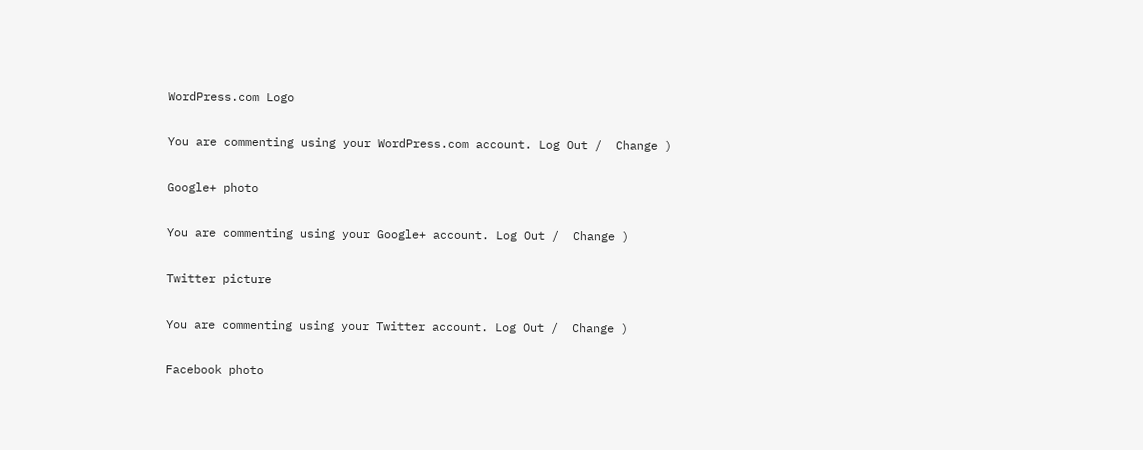WordPress.com Logo

You are commenting using your WordPress.com account. Log Out /  Change )

Google+ photo

You are commenting using your Google+ account. Log Out /  Change )

Twitter picture

You are commenting using your Twitter account. Log Out /  Change )

Facebook photo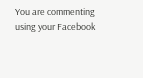You are commenting using your Facebook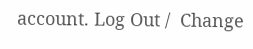account. Log Out /  Change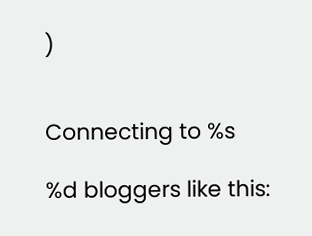)


Connecting to %s

%d bloggers like this: